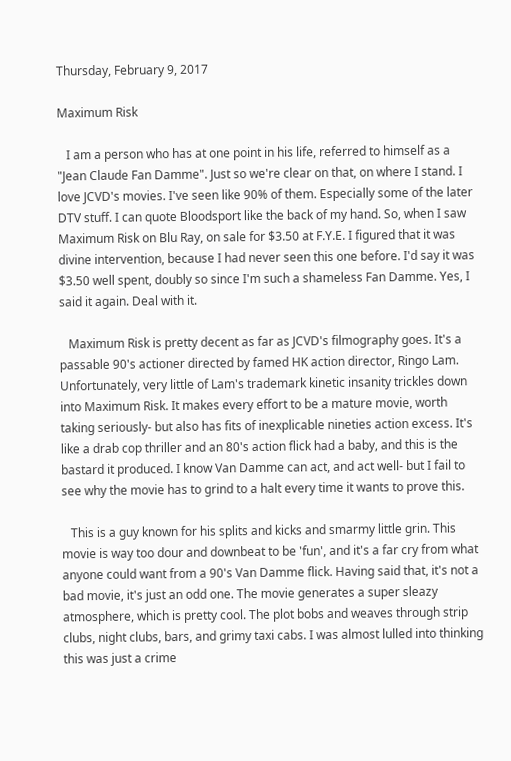Thursday, February 9, 2017

Maximum Risk

   I am a person who has at one point in his life, referred to himself as a "Jean Claude Fan Damme". Just so we're clear on that, on where I stand. I love JCVD's movies. I've seen like 90% of them. Especially some of the later DTV stuff. I can quote Bloodsport like the back of my hand. So, when I saw Maximum Risk on Blu Ray, on sale for $3.50 at F.Y.E. I figured that it was divine intervention, because I had never seen this one before. I'd say it was $3.50 well spent, doubly so since I'm such a shameless Fan Damme. Yes, I said it again. Deal with it.

   Maximum Risk is pretty decent as far as JCVD's filmography goes. It's a passable 90's actioner directed by famed HK action director, Ringo Lam. Unfortunately, very little of Lam's trademark kinetic insanity trickles down into Maximum Risk. It makes every effort to be a mature movie, worth taking seriously- but also has fits of inexplicable nineties action excess. It's like a drab cop thriller and an 80's action flick had a baby, and this is the bastard it produced. I know Van Damme can act, and act well- but I fail to see why the movie has to grind to a halt every time it wants to prove this.

   This is a guy known for his splits and kicks and smarmy little grin. This movie is way too dour and downbeat to be 'fun', and it's a far cry from what anyone could want from a 90's Van Damme flick. Having said that, it's not a bad movie, it's just an odd one. The movie generates a super sleazy atmosphere, which is pretty cool. The plot bobs and weaves through strip clubs, night clubs, bars, and grimy taxi cabs. I was almost lulled into thinking this was just a crime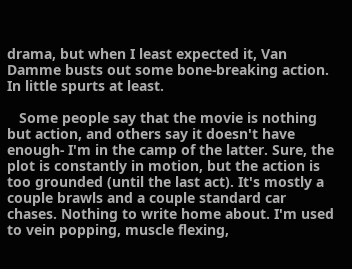drama, but when I least expected it, Van Damme busts out some bone-breaking action. In little spurts at least.

   Some people say that the movie is nothing but action, and others say it doesn't have enough- I'm in the camp of the latter. Sure, the plot is constantly in motion, but the action is too grounded (until the last act). It's mostly a couple brawls and a couple standard car chases. Nothing to write home about. I'm used to vein popping, muscle flexing,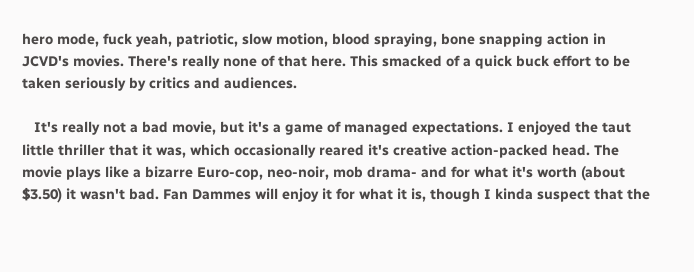hero mode, fuck yeah, patriotic, slow motion, blood spraying, bone snapping action in JCVD's movies. There's really none of that here. This smacked of a quick buck effort to be taken seriously by critics and audiences.

   It's really not a bad movie, but it's a game of managed expectations. I enjoyed the taut little thriller that it was, which occasionally reared it's creative action-packed head. The movie plays like a bizarre Euro-cop, neo-noir, mob drama- and for what it's worth (about $3.50) it wasn't bad. Fan Dammes will enjoy it for what it is, though I kinda suspect that the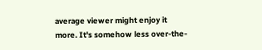average viewer might enjoy it more. It's somehow less over-the-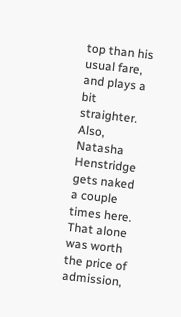top than his usual fare, and plays a bit straighter. Also, Natasha Henstridge gets naked a couple times here. That alone was worth the price of admission,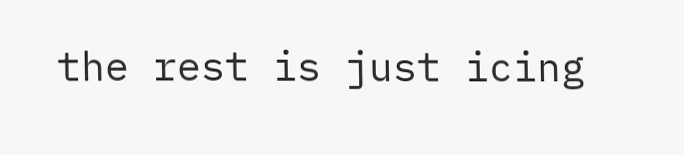the rest is just icing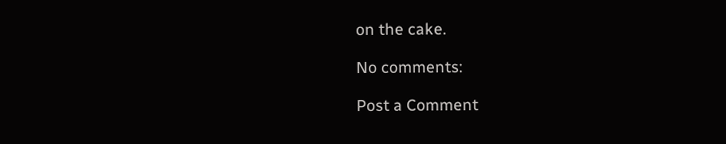on the cake.

No comments:

Post a Comment